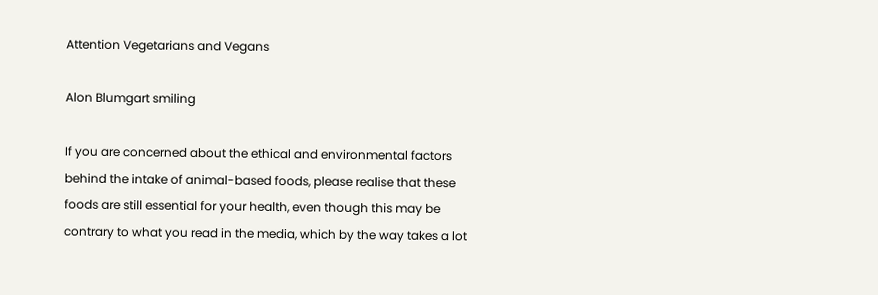Attention Vegetarians and Vegans

Alon Blumgart smiling

If you are concerned about the ethical and environmental factors behind the intake of animal-based foods, please realise that these foods are still essential for your health, even though this may be contrary to what you read in the media, which by the way takes a lot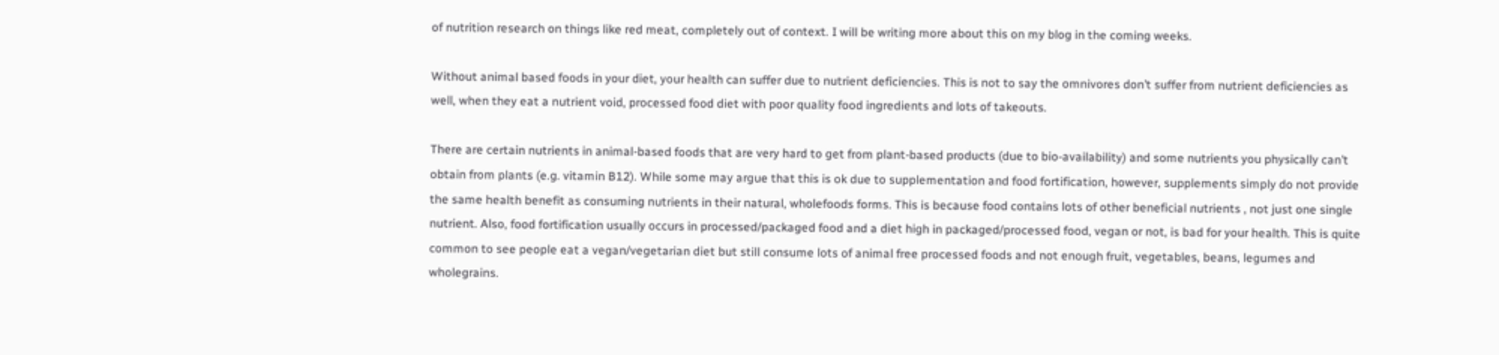of nutrition research on things like red meat, completely out of context. I will be writing more about this on my blog in the coming weeks.

Without animal based foods in your diet, your health can suffer due to nutrient deficiencies. This is not to say the omnivores don’t suffer from nutrient deficiencies as well, when they eat a nutrient void, processed food diet with poor quality food ingredients and lots of takeouts.

There are certain nutrients in animal-based foods that are very hard to get from plant-based products (due to bio-availability) and some nutrients you physically can’t obtain from plants (e.g. vitamin B12). While some may argue that this is ok due to supplementation and food fortification, however, supplements simply do not provide the same health benefit as consuming nutrients in their natural, wholefoods forms. This is because food contains lots of other beneficial nutrients , not just one single nutrient. Also, food fortification usually occurs in processed/packaged food and a diet high in packaged/processed food, vegan or not, is bad for your health. This is quite common to see people eat a vegan/vegetarian diet but still consume lots of animal free processed foods and not enough fruit, vegetables, beans, legumes and wholegrains.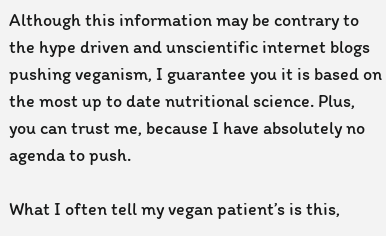Although this information may be contrary to the hype driven and unscientific internet blogs pushing veganism, I guarantee you it is based on the most up to date nutritional science. Plus, you can trust me, because I have absolutely no agenda to push.

What I often tell my vegan patient’s is this,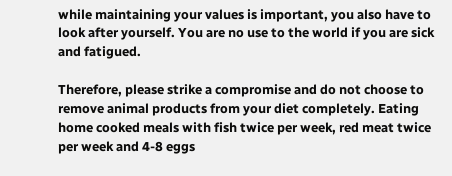while maintaining your values is important, you also have to look after yourself. You are no use to the world if you are sick and fatigued.

Therefore, please strike a compromise and do not choose to remove animal products from your diet completely. Eating home cooked meals with fish twice per week, red meat twice per week and 4-8 eggs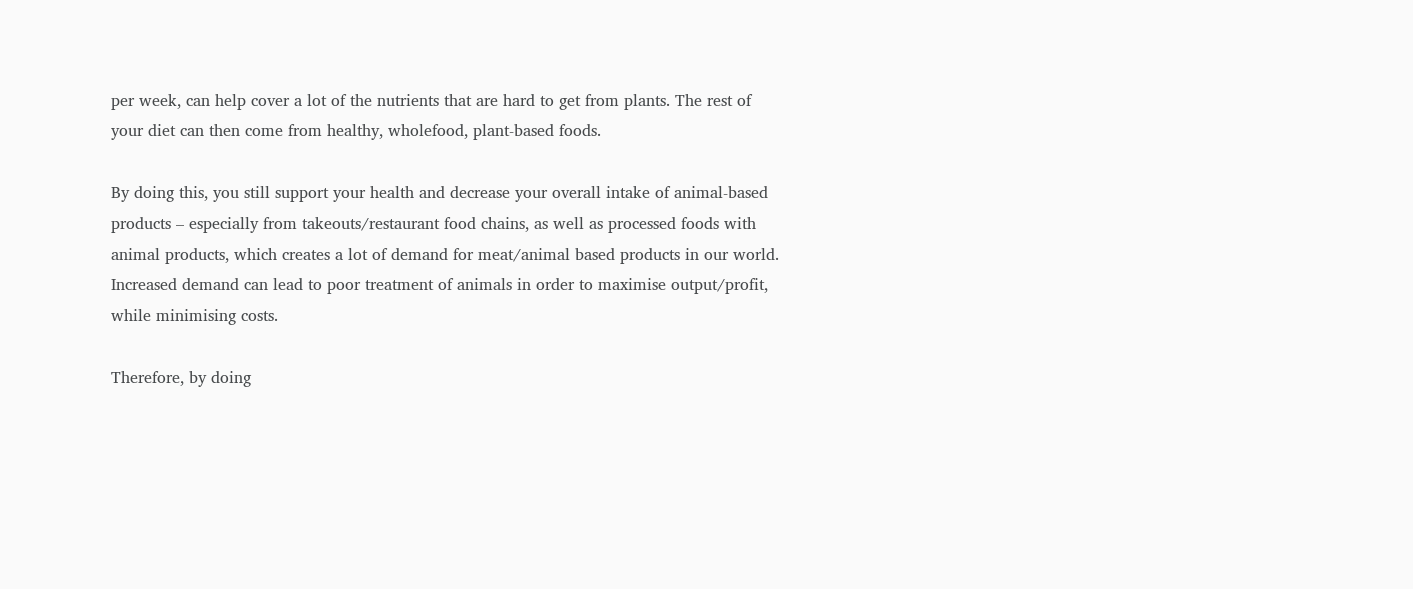per week, can help cover a lot of the nutrients that are hard to get from plants. The rest of your diet can then come from healthy, wholefood, plant-based foods.

By doing this, you still support your health and decrease your overall intake of animal-based products – especially from takeouts/restaurant food chains, as well as processed foods with animal products, which creates a lot of demand for meat/animal based products in our world. Increased demand can lead to poor treatment of animals in order to maximise output/profit, while minimising costs.

Therefore, by doing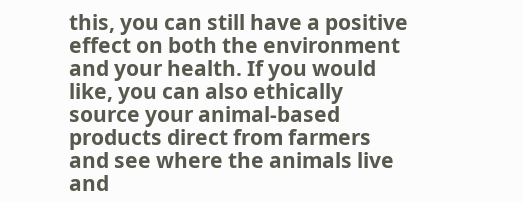this, you can still have a positive effect on both the environment and your health. If you would like, you can also ethically source your animal-based products direct from farmers and see where the animals live and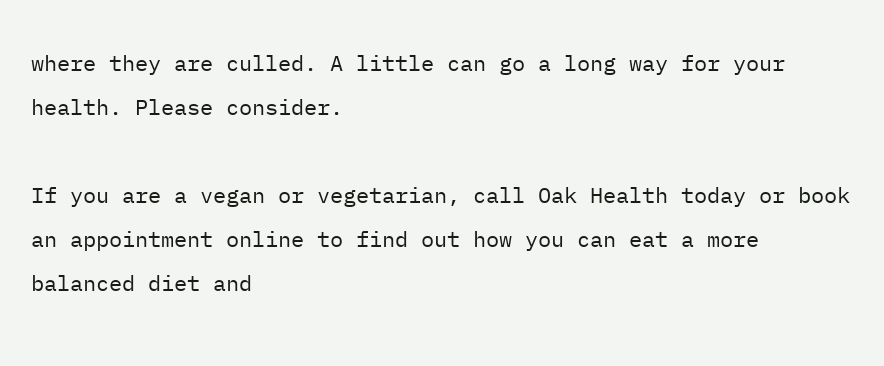where they are culled. A little can go a long way for your health. Please consider.

If you are a vegan or vegetarian, call Oak Health today or book an appointment online to find out how you can eat a more balanced diet and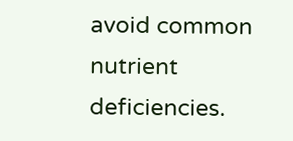avoid common nutrient deficiencies.